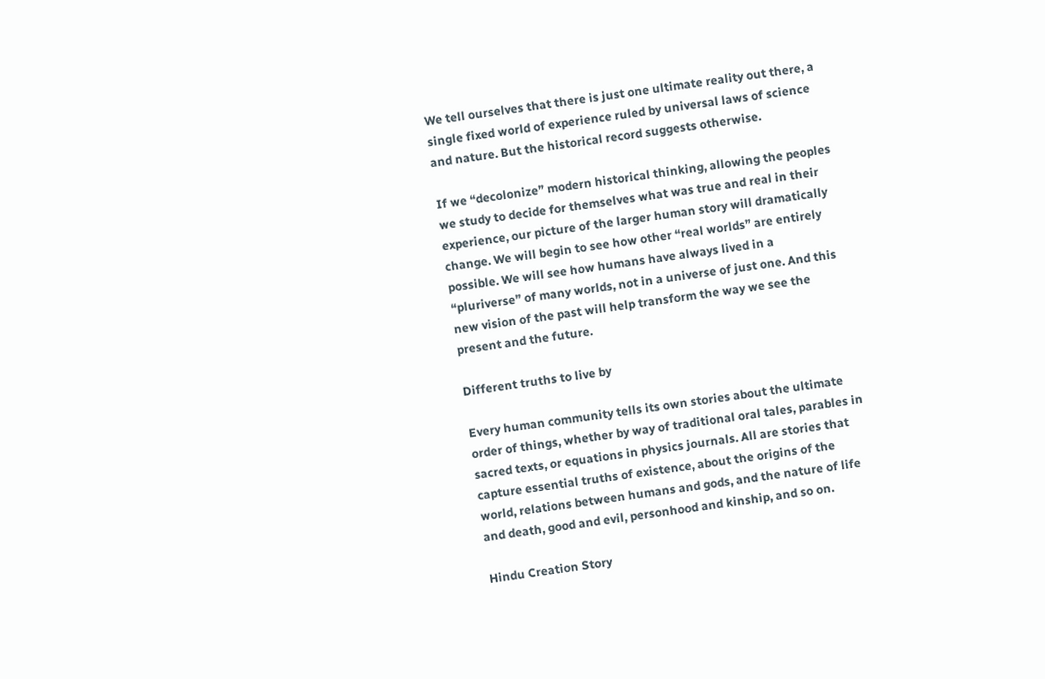We tell ourselves that there is just one ultimate reality out there, a single fixed world of experience ruled by universal laws of science and nature. But the historical record suggests otherwise.

If we “decolonize” modern historical thinking, allowing the peoples we study to decide for themselves what was true and real in their experience, our picture of the larger human story will dramatically change. We will begin to see how other “real worlds” are entirely possible. We will see how humans have always lived in a “pluriverse” of many worlds, not in a universe of just one. And this new vision of the past will help transform the way we see the present and the future.

Different truths to live by

Every human community tells its own stories about the ultimate order of things, whether by way of traditional oral tales, parables in sacred texts, or equations in physics journals. All are stories that capture essential truths of existence, about the origins of the world, relations between humans and gods, and the nature of life and death, good and evil, personhood and kinship, and so on.

Hindu Creation Story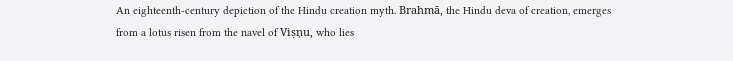An eighteenth-century depiction of the Hindu creation myth. Brahmā, the Hindu deva of creation, emerges from a lotus risen from the navel of Viṣņu, who lies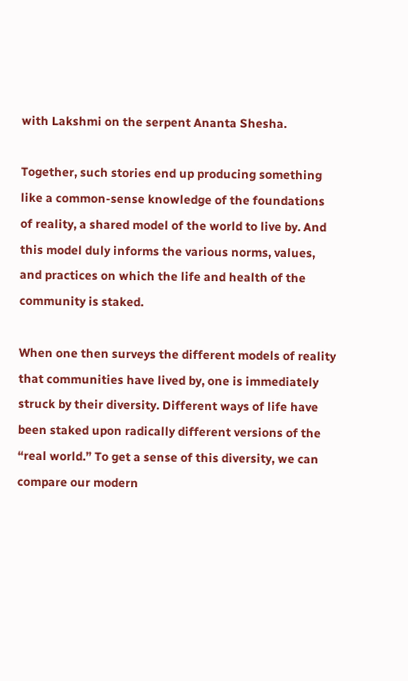with Lakshmi on the serpent Ananta Shesha.

Together, such stories end up producing something like a common-sense knowledge of the foundations of reality, a shared model of the world to live by. And this model duly informs the various norms, values, and practices on which the life and health of the community is staked.

When one then surveys the different models of reality that communities have lived by, one is immediately struck by their diversity. Different ways of life have been staked upon radically different versions of the “real world.” To get a sense of this diversity, we can compare our modern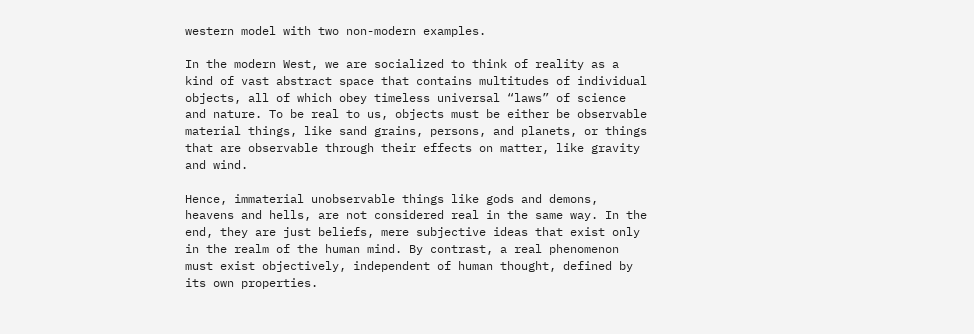western model with two non-modern examples.

In the modern West, we are socialized to think of reality as a kind of vast abstract space that contains multitudes of individual objects, all of which obey timeless universal “laws” of science and nature. To be real to us, objects must be either be observable material things, like sand grains, persons, and planets, or things that are observable through their effects on matter, like gravity and wind.

Hence, immaterial unobservable things like gods and demons, heavens and hells, are not considered real in the same way. In the end, they are just beliefs, mere subjective ideas that exist only in the realm of the human mind. By contrast, a real phenomenon must exist objectively, independent of human thought, defined by its own properties.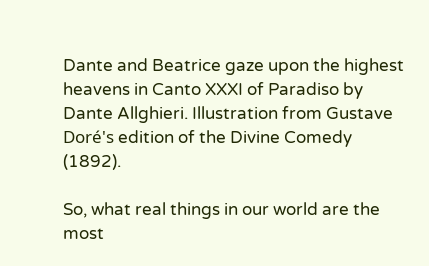Dante and Beatrice gaze upon the highest heavens in Canto XXXI of Paradiso by Dante Allghieri. Illustration from Gustave Doré's edition of the Divine Comedy (1892).

So, what real things in our world are the most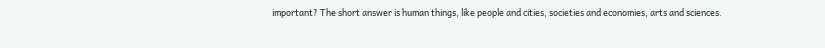important? The short answer is human things, like people and cities, societies and economies, arts and sciences.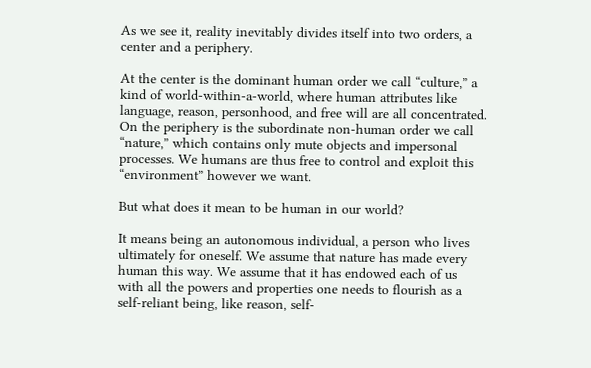As we see it, reality inevitably divides itself into two orders, a center and a periphery.

At the center is the dominant human order we call “culture,” a kind of world-within-a-world, where human attributes like language, reason, personhood, and free will are all concentrated. On the periphery is the subordinate non-human order we call “nature,” which contains only mute objects and impersonal processes. We humans are thus free to control and exploit this “environment” however we want.

But what does it mean to be human in our world?

It means being an autonomous individual, a person who lives ultimately for oneself. We assume that nature has made every human this way. We assume that it has endowed each of us with all the powers and properties one needs to flourish as a self-reliant being, like reason, self-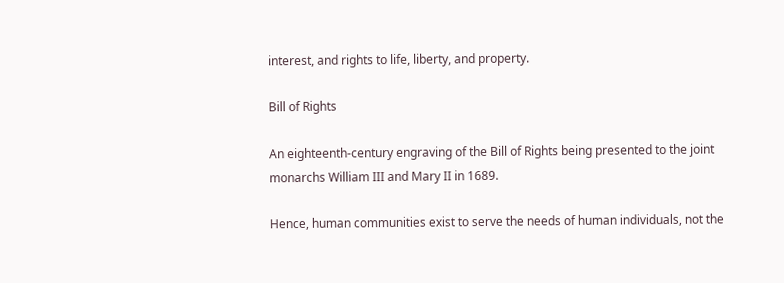interest, and rights to life, liberty, and property.

Bill of Rights

An eighteenth-century engraving of the Bill of Rights being presented to the joint monarchs William III and Mary II in 1689.

Hence, human communities exist to serve the needs of human individuals, not the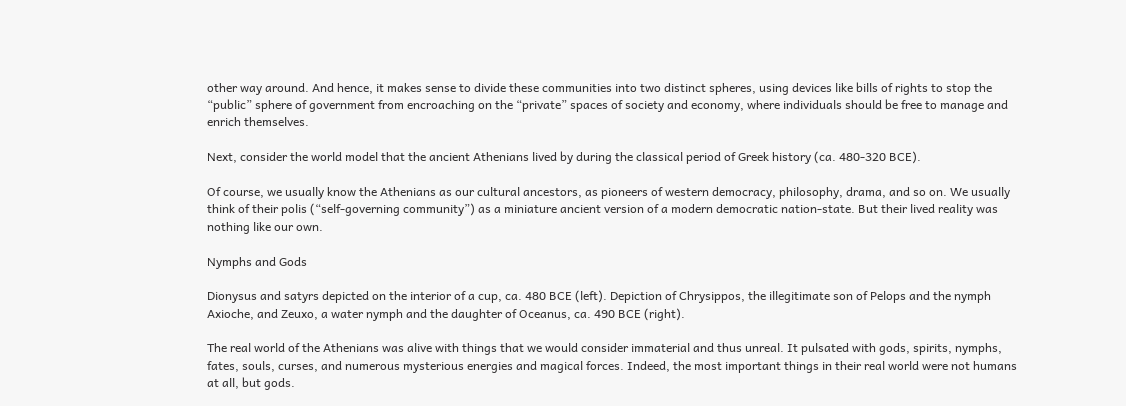other way around. And hence, it makes sense to divide these communities into two distinct spheres, using devices like bills of rights to stop the “public” sphere of government from encroaching on the “private” spaces of society and economy, where individuals should be free to manage and enrich themselves.

Next, consider the world model that the ancient Athenians lived by during the classical period of Greek history (ca. 480-320 BCE).

Of course, we usually know the Athenians as our cultural ancestors, as pioneers of western democracy, philosophy, drama, and so on. We usually think of their polis (“self-governing community”) as a miniature ancient version of a modern democratic nation-state. But their lived reality was nothing like our own.

Nymphs and Gods

Dionysus and satyrs depicted on the interior of a cup, ca. 480 BCE (left). Depiction of Chrysippos, the illegitimate son of Pelops and the nymph Axioche, and Zeuxo, a water nymph and the daughter of Oceanus, ca. 490 BCE (right).

The real world of the Athenians was alive with things that we would consider immaterial and thus unreal. It pulsated with gods, spirits, nymphs, fates, souls, curses, and numerous mysterious energies and magical forces. Indeed, the most important things in their real world were not humans at all, but gods.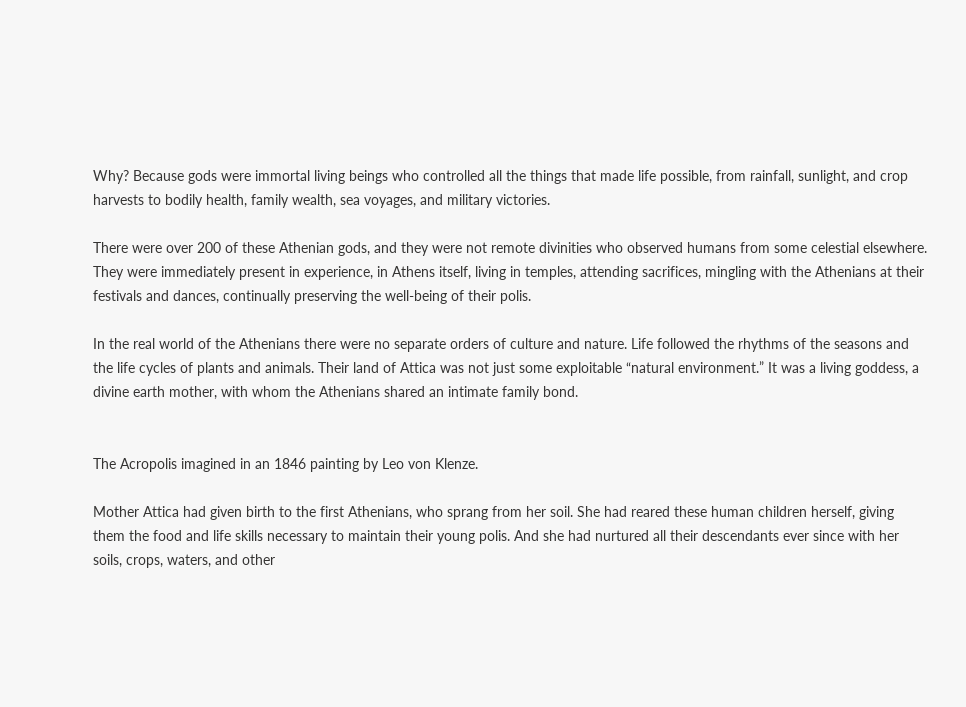Why? Because gods were immortal living beings who controlled all the things that made life possible, from rainfall, sunlight, and crop harvests to bodily health, family wealth, sea voyages, and military victories.

There were over 200 of these Athenian gods, and they were not remote divinities who observed humans from some celestial elsewhere. They were immediately present in experience, in Athens itself, living in temples, attending sacrifices, mingling with the Athenians at their festivals and dances, continually preserving the well-being of their polis.

In the real world of the Athenians there were no separate orders of culture and nature. Life followed the rhythms of the seasons and the life cycles of plants and animals. Their land of Attica was not just some exploitable “natural environment.” It was a living goddess, a divine earth mother, with whom the Athenians shared an intimate family bond.


The Acropolis imagined in an 1846 painting by Leo von Klenze.

Mother Attica had given birth to the first Athenians, who sprang from her soil. She had reared these human children herself, giving them the food and life skills necessary to maintain their young polis. And she had nurtured all their descendants ever since with her soils, crops, waters, and other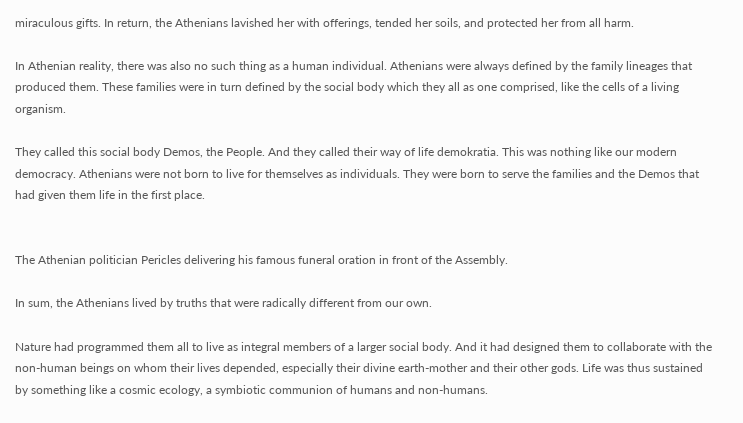miraculous gifts. In return, the Athenians lavished her with offerings, tended her soils, and protected her from all harm.

In Athenian reality, there was also no such thing as a human individual. Athenians were always defined by the family lineages that produced them. These families were in turn defined by the social body which they all as one comprised, like the cells of a living organism.

They called this social body Demos, the People. And they called their way of life demokratia. This was nothing like our modern democracy. Athenians were not born to live for themselves as individuals. They were born to serve the families and the Demos that had given them life in the first place.


The Athenian politician Pericles delivering his famous funeral oration in front of the Assembly.

In sum, the Athenians lived by truths that were radically different from our own.

Nature had programmed them all to live as integral members of a larger social body. And it had designed them to collaborate with the non-human beings on whom their lives depended, especially their divine earth-mother and their other gods. Life was thus sustained by something like a cosmic ecology, a symbiotic communion of humans and non-humans.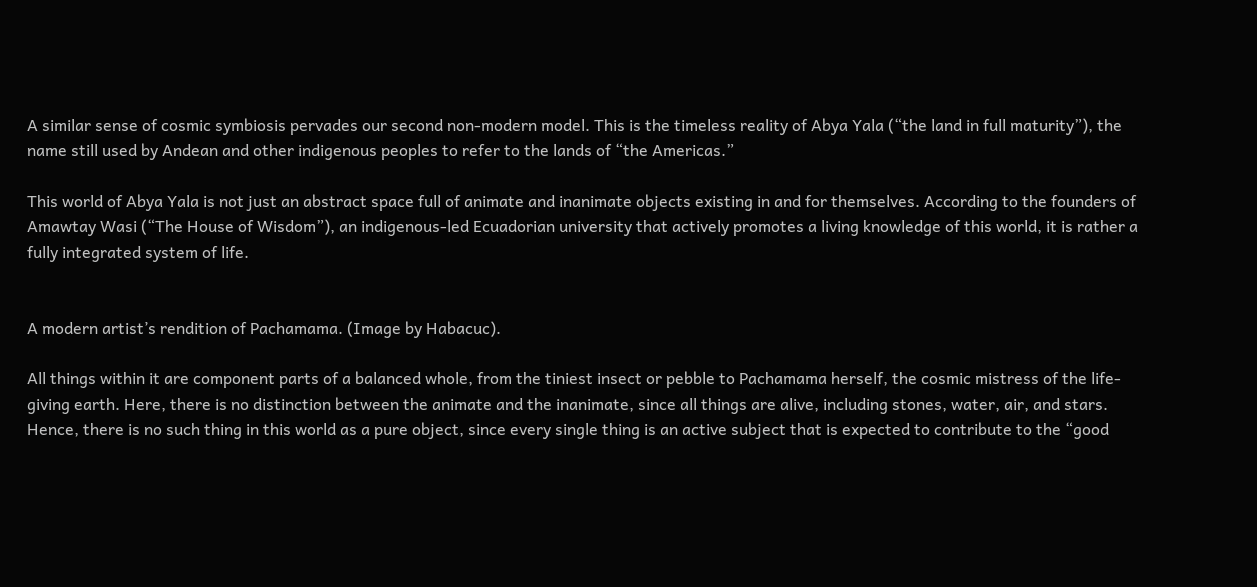A similar sense of cosmic symbiosis pervades our second non-modern model. This is the timeless reality of Abya Yala (“the land in full maturity”), the name still used by Andean and other indigenous peoples to refer to the lands of “the Americas.”

This world of Abya Yala is not just an abstract space full of animate and inanimate objects existing in and for themselves. According to the founders of Amawtay Wasi (“The House of Wisdom”), an indigenous-led Ecuadorian university that actively promotes a living knowledge of this world, it is rather a fully integrated system of life.


A modern artist’s rendition of Pachamama. (Image by Habacuc).

All things within it are component parts of a balanced whole, from the tiniest insect or pebble to Pachamama herself, the cosmic mistress of the life-giving earth. Here, there is no distinction between the animate and the inanimate, since all things are alive, including stones, water, air, and stars. Hence, there is no such thing in this world as a pure object, since every single thing is an active subject that is expected to contribute to the “good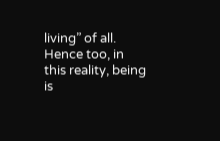living” of all. Hence too, in this reality, being is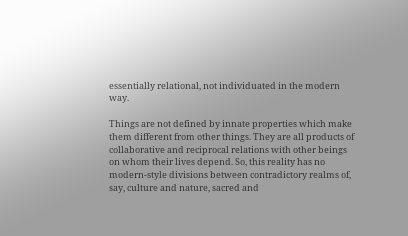essentially relational, not individuated in the modern way.

Things are not defined by innate properties which make them different from other things. They are all products of collaborative and reciprocal relations with other beings on whom their lives depend. So, this reality has no modern-style divisions between contradictory realms of, say, culture and nature, sacred and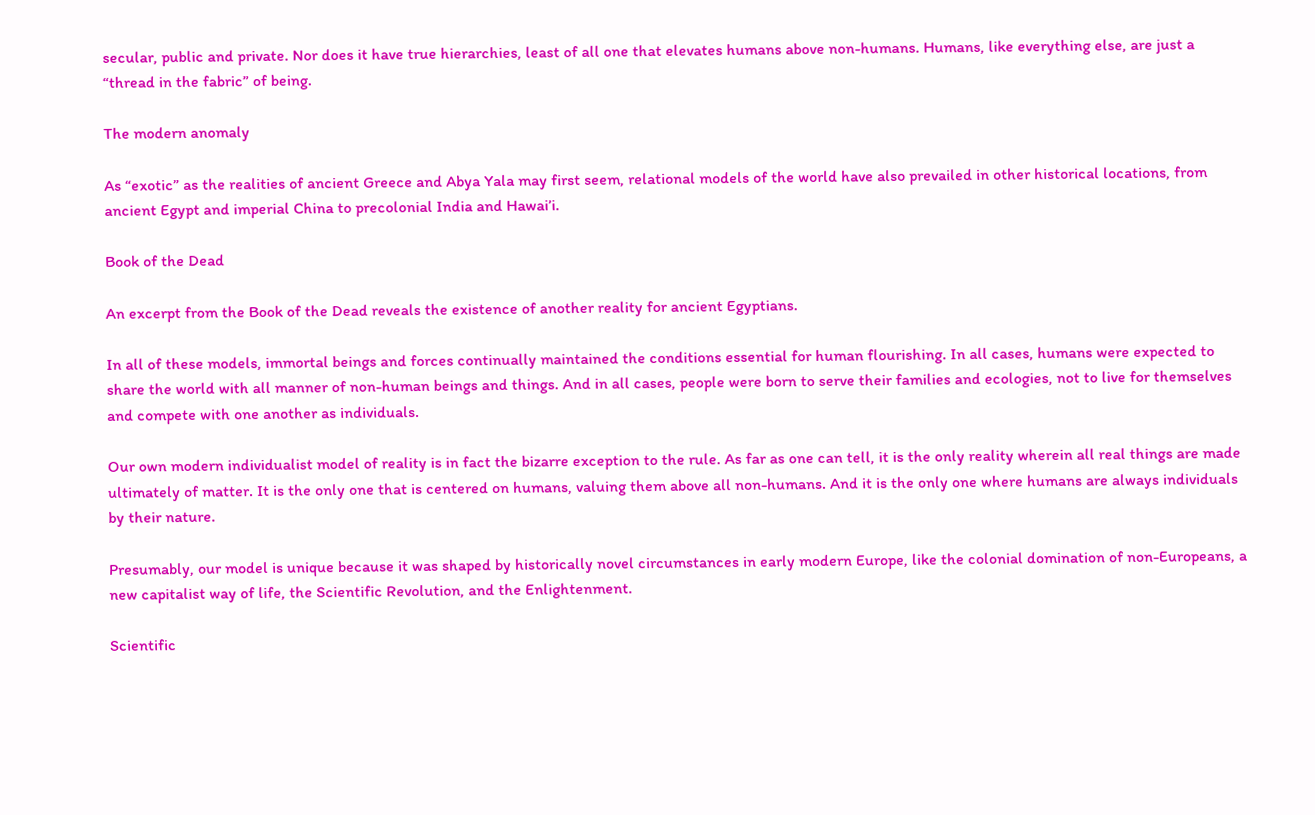secular, public and private. Nor does it have true hierarchies, least of all one that elevates humans above non-humans. Humans, like everything else, are just a “thread in the fabric” of being.

The modern anomaly

As “exotic” as the realities of ancient Greece and Abya Yala may first seem, relational models of the world have also prevailed in other historical locations, from ancient Egypt and imperial China to precolonial India and Hawai’i.

Book of the Dead

An excerpt from the Book of the Dead reveals the existence of another reality for ancient Egyptians.

In all of these models, immortal beings and forces continually maintained the conditions essential for human flourishing. In all cases, humans were expected to share the world with all manner of non-human beings and things. And in all cases, people were born to serve their families and ecologies, not to live for themselves and compete with one another as individuals.

Our own modern individualist model of reality is in fact the bizarre exception to the rule. As far as one can tell, it is the only reality wherein all real things are made ultimately of matter. It is the only one that is centered on humans, valuing them above all non-humans. And it is the only one where humans are always individuals by their nature.

Presumably, our model is unique because it was shaped by historically novel circumstances in early modern Europe, like the colonial domination of non-Europeans, a new capitalist way of life, the Scientific Revolution, and the Enlightenment.

Scientific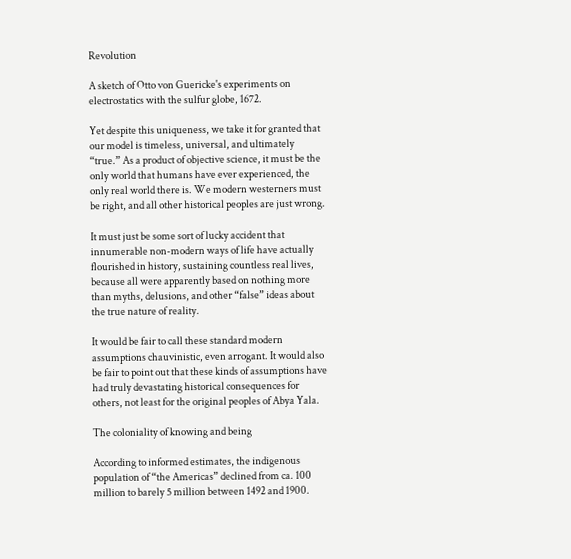Revolution

A sketch of Otto von Guericke's experiments on electrostatics with the sulfur globe, 1672.

Yet despite this uniqueness, we take it for granted that our model is timeless, universal, and ultimately “true.” As a product of objective science, it must be the only world that humans have ever experienced, the only real world there is. We modern westerners must be right, and all other historical peoples are just wrong.

It must just be some sort of lucky accident that innumerable non-modern ways of life have actually flourished in history, sustaining countless real lives, because all were apparently based on nothing more than myths, delusions, and other “false” ideas about the true nature of reality.

It would be fair to call these standard modern assumptions chauvinistic, even arrogant. It would also be fair to point out that these kinds of assumptions have had truly devastating historical consequences for others, not least for the original peoples of Abya Yala.

The coloniality of knowing and being

According to informed estimates, the indigenous population of “the Americas” declined from ca. 100 million to barely 5 million between 1492 and 1900.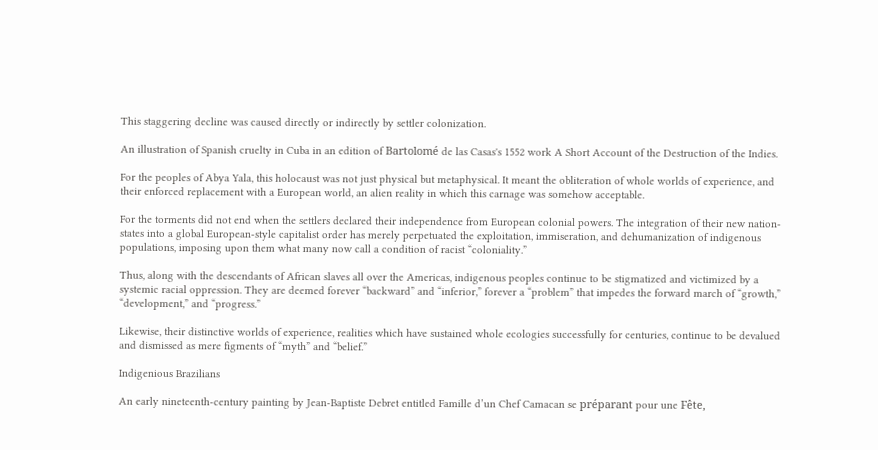This staggering decline was caused directly or indirectly by settler colonization.

An illustration of Spanish cruelty in Cuba in an edition of Bartolomé de las Casas's 1552 work A Short Account of the Destruction of the Indies.

For the peoples of Abya Yala, this holocaust was not just physical but metaphysical. It meant the obliteration of whole worlds of experience, and their enforced replacement with a European world, an alien reality in which this carnage was somehow acceptable.

For the torments did not end when the settlers declared their independence from European colonial powers. The integration of their new nation-states into a global European-style capitalist order has merely perpetuated the exploitation, immiseration, and dehumanization of indigenous populations, imposing upon them what many now call a condition of racist “coloniality.”

Thus, along with the descendants of African slaves all over the Americas, indigenous peoples continue to be stigmatized and victimized by a systemic racial oppression. They are deemed forever “backward” and “inferior,” forever a “problem” that impedes the forward march of “growth,” “development,” and “progress.”

Likewise, their distinctive worlds of experience, realities which have sustained whole ecologies successfully for centuries, continue to be devalued and dismissed as mere figments of “myth” and “belief.”

Indigenious Brazilians

An early nineteenth-century painting by Jean-Baptiste Debret entitled Famille d’un Chef Camacan se préparant pour une Fête,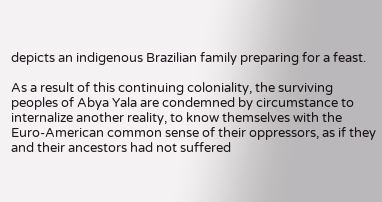depicts an indigenous Brazilian family preparing for a feast.

As a result of this continuing coloniality, the surviving peoples of Abya Yala are condemned by circumstance to internalize another reality, to know themselves with the Euro-American common sense of their oppressors, as if they and their ancestors had not suffered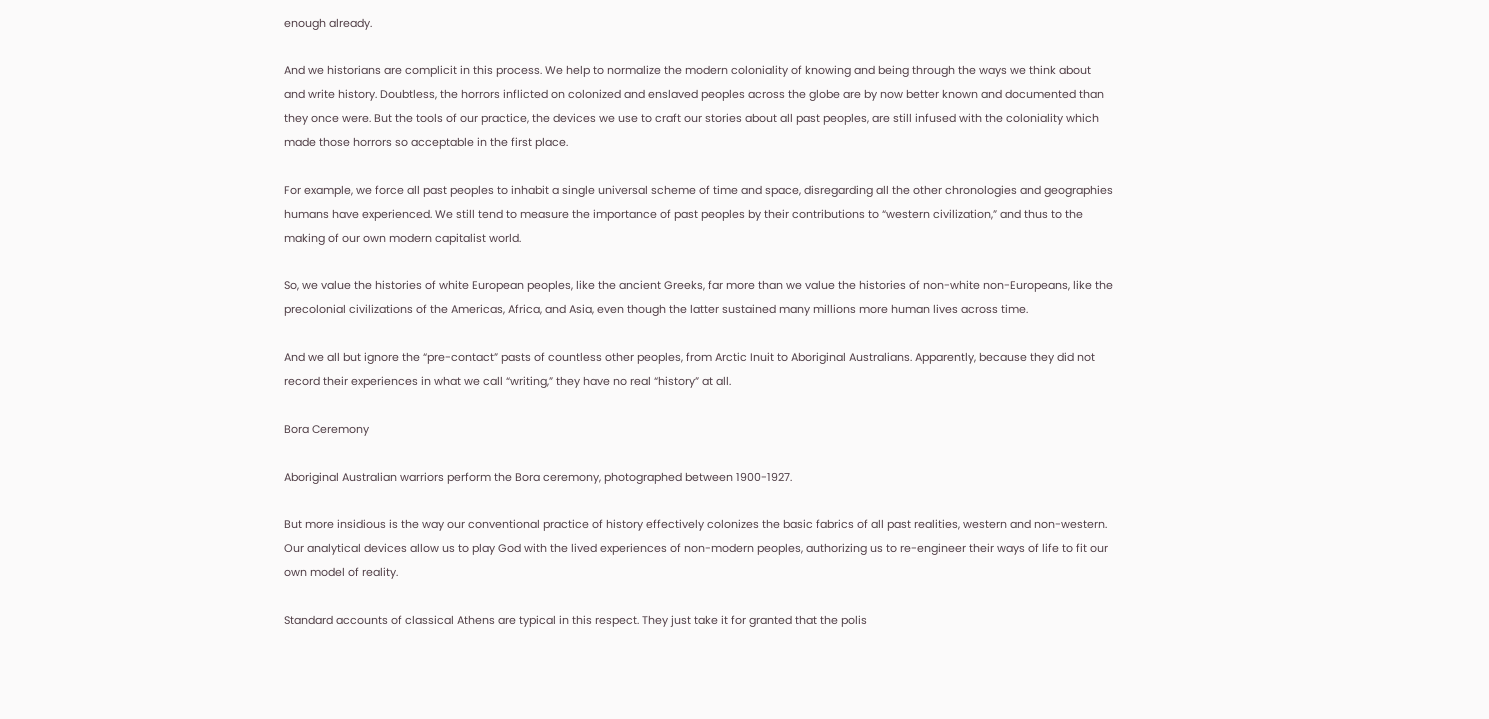enough already.

And we historians are complicit in this process. We help to normalize the modern coloniality of knowing and being through the ways we think about and write history. Doubtless, the horrors inflicted on colonized and enslaved peoples across the globe are by now better known and documented than they once were. But the tools of our practice, the devices we use to craft our stories about all past peoples, are still infused with the coloniality which made those horrors so acceptable in the first place.

For example, we force all past peoples to inhabit a single universal scheme of time and space, disregarding all the other chronologies and geographies humans have experienced. We still tend to measure the importance of past peoples by their contributions to “western civilization,” and thus to the making of our own modern capitalist world.

So, we value the histories of white European peoples, like the ancient Greeks, far more than we value the histories of non-white non-Europeans, like the precolonial civilizations of the Americas, Africa, and Asia, even though the latter sustained many millions more human lives across time.

And we all but ignore the “pre-contact” pasts of countless other peoples, from Arctic Inuit to Aboriginal Australians. Apparently, because they did not record their experiences in what we call “writing,” they have no real “history” at all.

Bora Ceremony

Aboriginal Australian warriors perform the Bora ceremony, photographed between 1900-1927.

But more insidious is the way our conventional practice of history effectively colonizes the basic fabrics of all past realities, western and non-western. Our analytical devices allow us to play God with the lived experiences of non-modern peoples, authorizing us to re-engineer their ways of life to fit our own model of reality.

Standard accounts of classical Athens are typical in this respect. They just take it for granted that the polis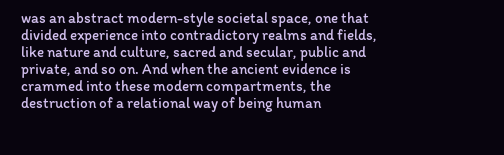was an abstract modern-style societal space, one that divided experience into contradictory realms and fields, like nature and culture, sacred and secular, public and private, and so on. And when the ancient evidence is crammed into these modern compartments, the destruction of a relational way of being human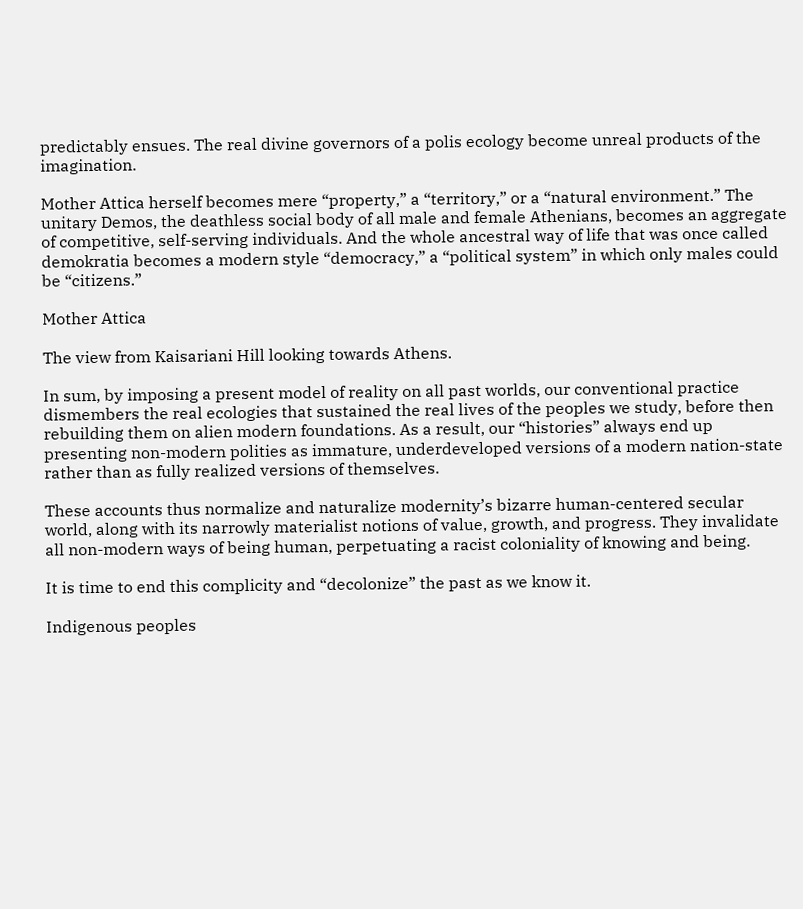predictably ensues. The real divine governors of a polis ecology become unreal products of the imagination.

Mother Attica herself becomes mere “property,” a “territory,” or a “natural environment.” The unitary Demos, the deathless social body of all male and female Athenians, becomes an aggregate of competitive, self-serving individuals. And the whole ancestral way of life that was once called demokratia becomes a modern style “democracy,” a “political system” in which only males could be “citizens.”

Mother Attica

The view from Kaisariani Hill looking towards Athens.

In sum, by imposing a present model of reality on all past worlds, our conventional practice dismembers the real ecologies that sustained the real lives of the peoples we study, before then rebuilding them on alien modern foundations. As a result, our “histories” always end up presenting non-modern polities as immature, underdeveloped versions of a modern nation-state rather than as fully realized versions of themselves.

These accounts thus normalize and naturalize modernity’s bizarre human-centered secular world, along with its narrowly materialist notions of value, growth, and progress. They invalidate all non-modern ways of being human, perpetuating a racist coloniality of knowing and being.

It is time to end this complicity and “decolonize” the past as we know it.

Indigenous peoples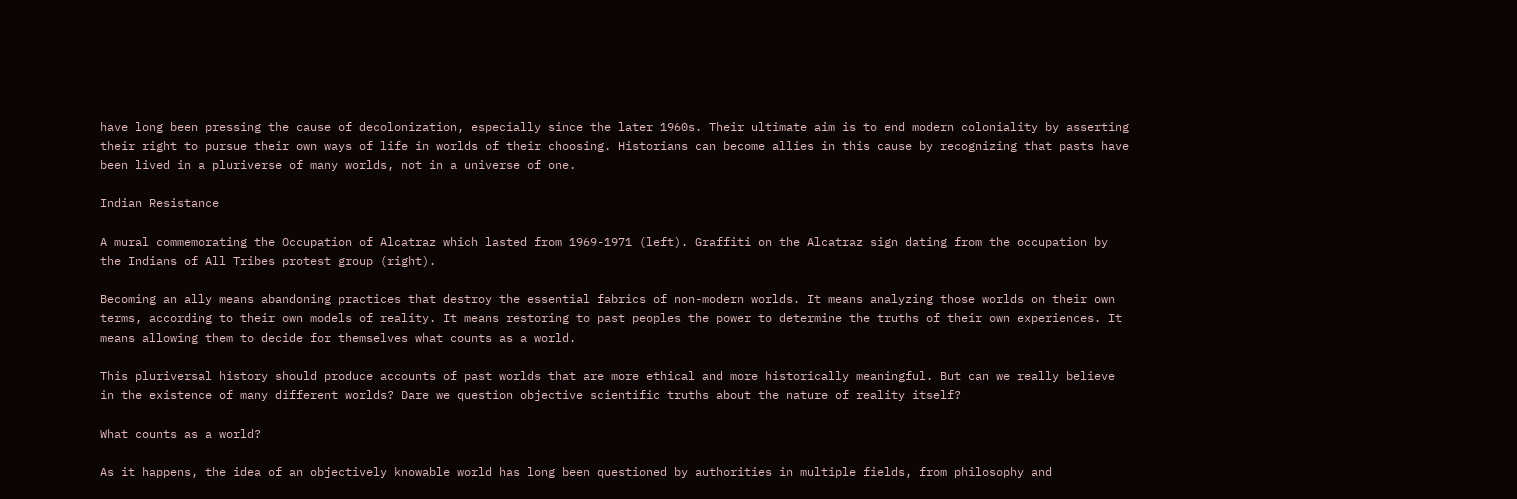have long been pressing the cause of decolonization, especially since the later 1960s. Their ultimate aim is to end modern coloniality by asserting their right to pursue their own ways of life in worlds of their choosing. Historians can become allies in this cause by recognizing that pasts have been lived in a pluriverse of many worlds, not in a universe of one.

Indian Resistance

A mural commemorating the Occupation of Alcatraz which lasted from 1969-1971 (left). Graffiti on the Alcatraz sign dating from the occupation by the Indians of All Tribes protest group (right).

Becoming an ally means abandoning practices that destroy the essential fabrics of non-modern worlds. It means analyzing those worlds on their own terms, according to their own models of reality. It means restoring to past peoples the power to determine the truths of their own experiences. It means allowing them to decide for themselves what counts as a world.

This pluriversal history should produce accounts of past worlds that are more ethical and more historically meaningful. But can we really believe in the existence of many different worlds? Dare we question objective scientific truths about the nature of reality itself?

What counts as a world?

As it happens, the idea of an objectively knowable world has long been questioned by authorities in multiple fields, from philosophy and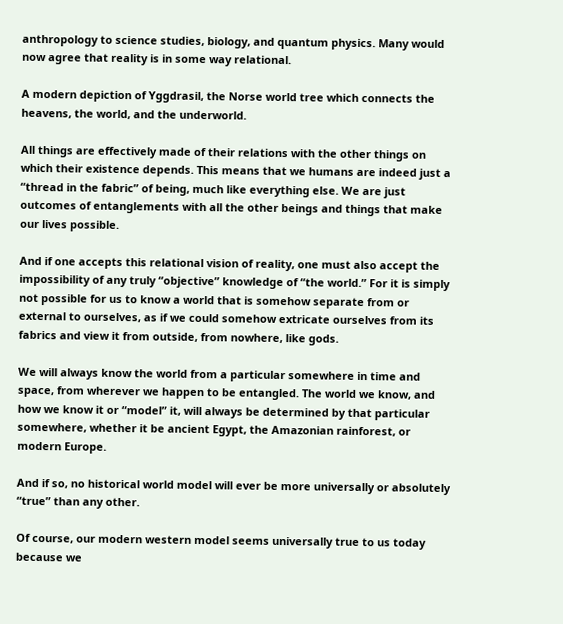anthropology to science studies, biology, and quantum physics. Many would now agree that reality is in some way relational.

A modern depiction of Yggdrasil, the Norse world tree which connects the heavens, the world, and the underworld.

All things are effectively made of their relations with the other things on which their existence depends. This means that we humans are indeed just a “thread in the fabric” of being, much like everything else. We are just outcomes of entanglements with all the other beings and things that make our lives possible.

And if one accepts this relational vision of reality, one must also accept the impossibility of any truly “objective” knowledge of “the world.” For it is simply not possible for us to know a world that is somehow separate from or external to ourselves, as if we could somehow extricate ourselves from its fabrics and view it from outside, from nowhere, like gods.

We will always know the world from a particular somewhere in time and space, from wherever we happen to be entangled. The world we know, and how we know it or “model” it, will always be determined by that particular somewhere, whether it be ancient Egypt, the Amazonian rainforest, or modern Europe.

And if so, no historical world model will ever be more universally or absolutely “true” than any other.

Of course, our modern western model seems universally true to us today because we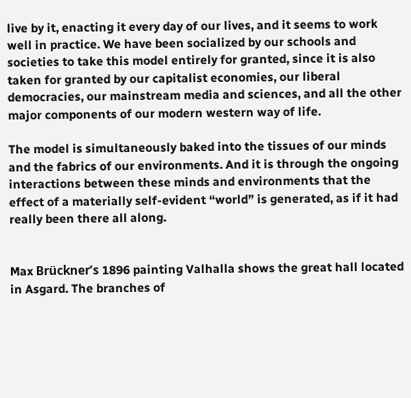live by it, enacting it every day of our lives, and it seems to work well in practice. We have been socialized by our schools and societies to take this model entirely for granted, since it is also taken for granted by our capitalist economies, our liberal democracies, our mainstream media and sciences, and all the other major components of our modern western way of life.

The model is simultaneously baked into the tissues of our minds and the fabrics of our environments. And it is through the ongoing interactions between these minds and environments that the effect of a materially self-evident “world” is generated, as if it had really been there all along.


Max Brückner’s 1896 painting Valhalla shows the great hall located in Asgard. The branches of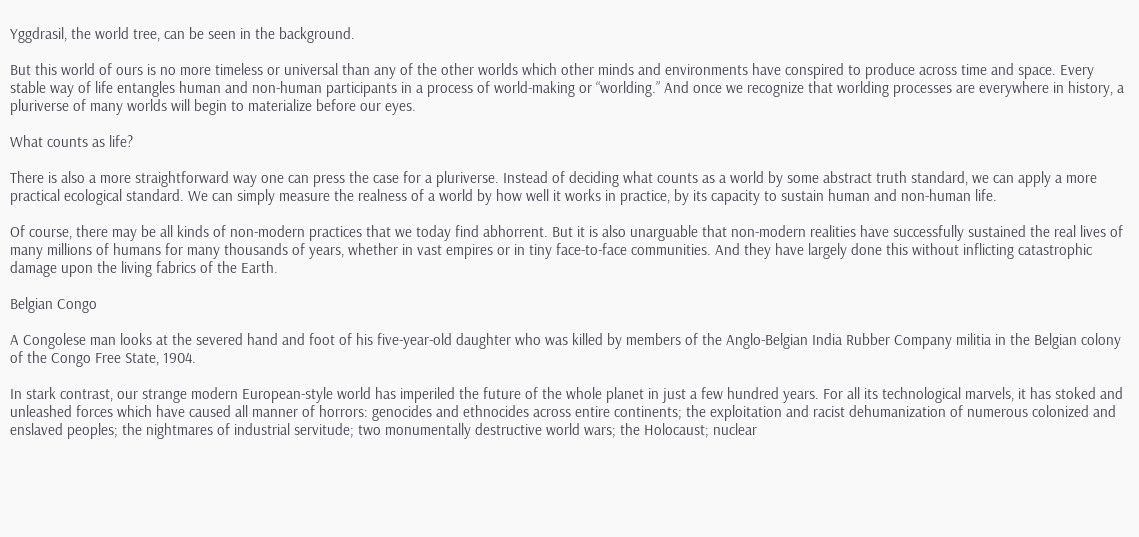Yggdrasil, the world tree, can be seen in the background.

But this world of ours is no more timeless or universal than any of the other worlds which other minds and environments have conspired to produce across time and space. Every stable way of life entangles human and non-human participants in a process of world-making or “worlding.” And once we recognize that worlding processes are everywhere in history, a pluriverse of many worlds will begin to materialize before our eyes.

What counts as life?

There is also a more straightforward way one can press the case for a pluriverse. Instead of deciding what counts as a world by some abstract truth standard, we can apply a more practical ecological standard. We can simply measure the realness of a world by how well it works in practice, by its capacity to sustain human and non-human life.

Of course, there may be all kinds of non-modern practices that we today find abhorrent. But it is also unarguable that non-modern realities have successfully sustained the real lives of many millions of humans for many thousands of years, whether in vast empires or in tiny face-to-face communities. And they have largely done this without inflicting catastrophic damage upon the living fabrics of the Earth.

Belgian Congo

A Congolese man looks at the severed hand and foot of his five-year-old daughter who was killed by members of the Anglo-Belgian India Rubber Company militia in the Belgian colony of the Congo Free State, 1904.

In stark contrast, our strange modern European-style world has imperiled the future of the whole planet in just a few hundred years. For all its technological marvels, it has stoked and unleashed forces which have caused all manner of horrors: genocides and ethnocides across entire continents; the exploitation and racist dehumanization of numerous colonized and enslaved peoples; the nightmares of industrial servitude; two monumentally destructive world wars; the Holocaust; nuclear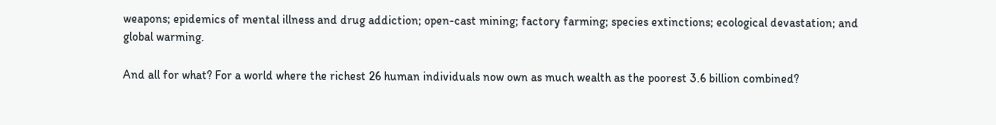weapons; epidemics of mental illness and drug addiction; open-cast mining; factory farming; species extinctions; ecological devastation; and global warming.

And all for what? For a world where the richest 26 human individuals now own as much wealth as the poorest 3.6 billion combined?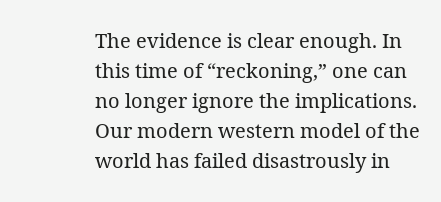The evidence is clear enough. In this time of “reckoning,” one can no longer ignore the implications. Our modern western model of the world has failed disastrously in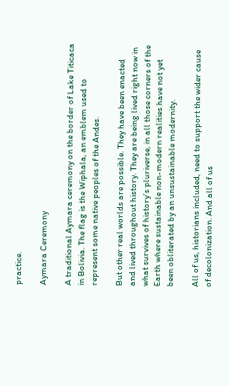practice.

Aymara Ceremony

A traditional Aymara ceremony on the border of Lake Titicaca in Bolivia. The flag is the Wiphala, an emblem used to represent some native peoples of the Andes.

But other real worlds are possible. They have been enacted and lived throughout history. They are being lived right now in what survives of history’s pluriverse, in all those corners of the Earth where sustainable non-modern realities have not yet been obliterated by an unsustainable modernity.

All of us, historians included, need to support the wider cause of decolonization. And all of us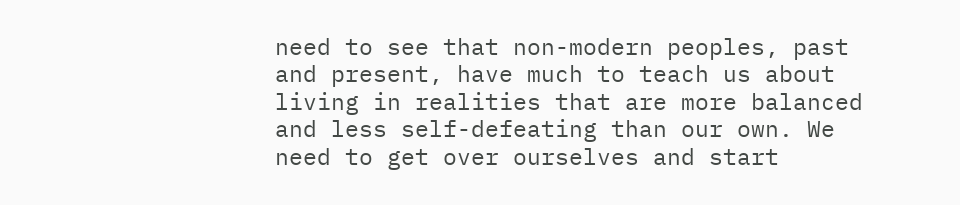need to see that non-modern peoples, past and present, have much to teach us about living in realities that are more balanced and less self-defeating than our own. We need to get over ourselves and start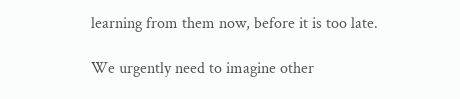learning from them now, before it is too late.

We urgently need to imagine other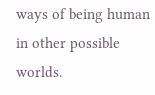ways of being human in other possible worlds.